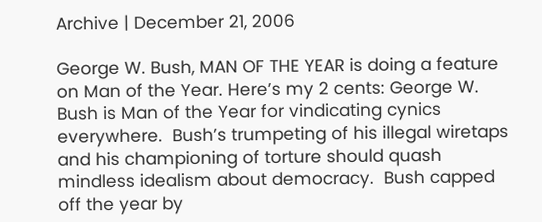Archive | December 21, 2006

George W. Bush, MAN OF THE YEAR is doing a feature on Man of the Year. Here’s my 2 cents: George W. Bush is Man of the Year for vindicating cynics everywhere.  Bush’s trumpeting of his illegal wiretaps and his championing of torture should quash mindless idealism about democracy.  Bush capped off the year by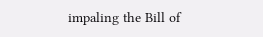impaling the Bill of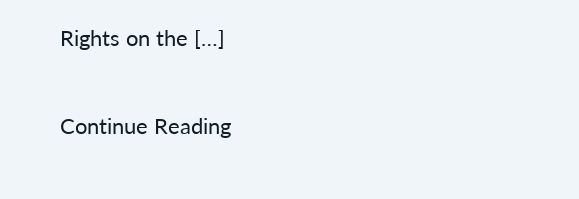Rights on the […]

Continue Reading